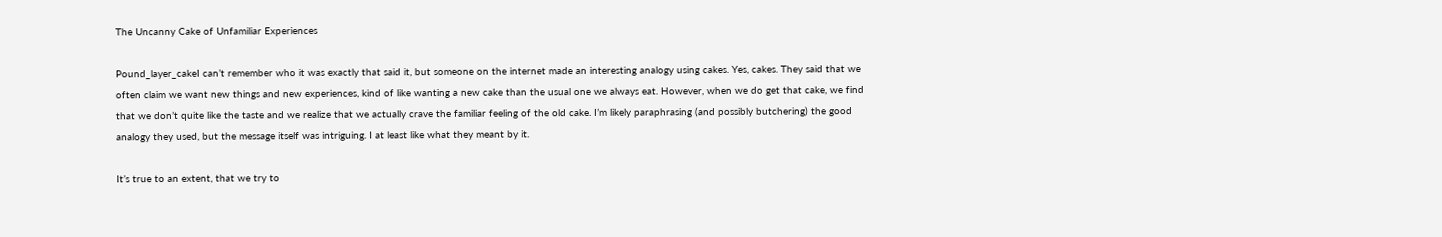The Uncanny Cake of Unfamiliar Experiences

Pound_layer_cakeI can’t remember who it was exactly that said it, but someone on the internet made an interesting analogy using cakes. Yes, cakes. They said that we often claim we want new things and new experiences, kind of like wanting a new cake than the usual one we always eat. However, when we do get that cake, we find that we don’t quite like the taste and we realize that we actually crave the familiar feeling of the old cake. I’m likely paraphrasing (and possibly butchering) the good analogy they used, but the message itself was intriguing. I at least like what they meant by it.

It’s true to an extent, that we try to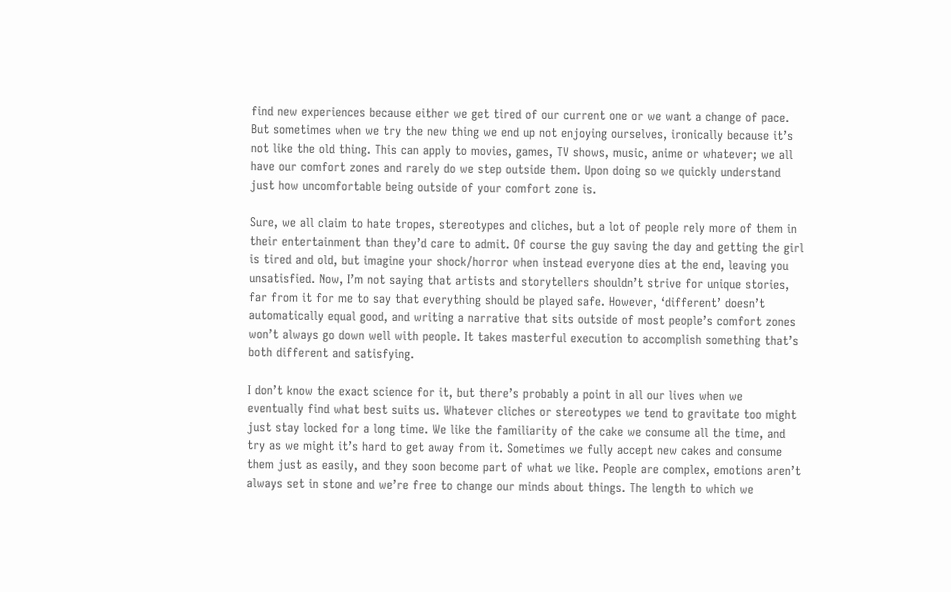find new experiences because either we get tired of our current one or we want a change of pace. But sometimes when we try the new thing we end up not enjoying ourselves, ironically because it’s not like the old thing. This can apply to movies, games, TV shows, music, anime or whatever; we all have our comfort zones and rarely do we step outside them. Upon doing so we quickly understand just how uncomfortable being outside of your comfort zone is.

Sure, we all claim to hate tropes, stereotypes and cliches, but a lot of people rely more of them in their entertainment than they’d care to admit. Of course the guy saving the day and getting the girl is tired and old, but imagine your shock/horror when instead everyone dies at the end, leaving you unsatisfied. Now, I’m not saying that artists and storytellers shouldn’t strive for unique stories, far from it for me to say that everything should be played safe. However, ‘different’ doesn’t automatically equal good, and writing a narrative that sits outside of most people’s comfort zones won’t always go down well with people. It takes masterful execution to accomplish something that’s both different and satisfying.

I don’t know the exact science for it, but there’s probably a point in all our lives when we eventually find what best suits us. Whatever cliches or stereotypes we tend to gravitate too might just stay locked for a long time. We like the familiarity of the cake we consume all the time, and try as we might it’s hard to get away from it. Sometimes we fully accept new cakes and consume them just as easily, and they soon become part of what we like. People are complex, emotions aren’t always set in stone and we’re free to change our minds about things. The length to which we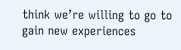think we’re willing to go to gain new experiences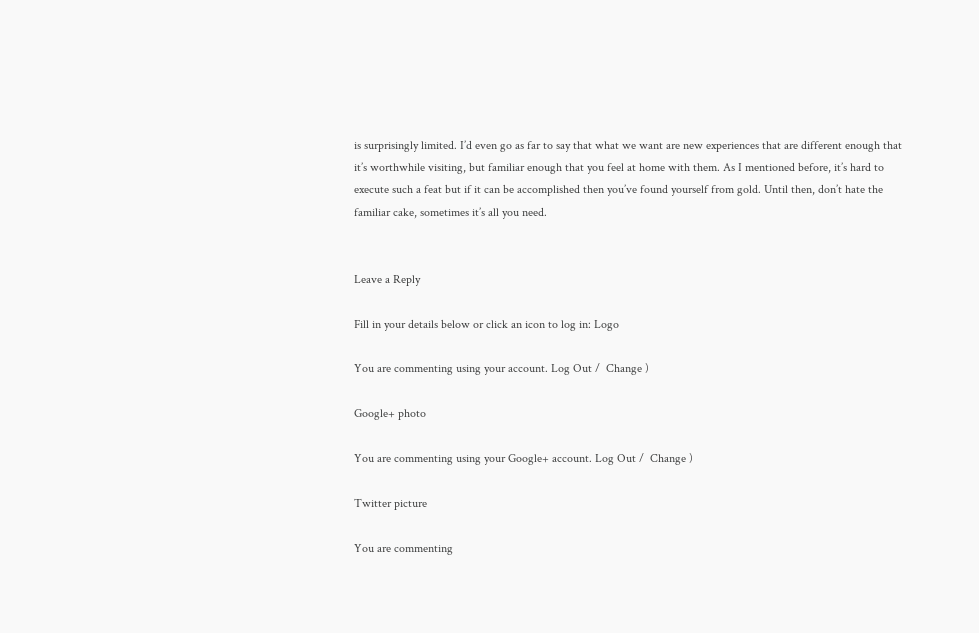is surprisingly limited. I’d even go as far to say that what we want are new experiences that are different enough that it’s worthwhile visiting, but familiar enough that you feel at home with them. As I mentioned before, it’s hard to execute such a feat but if it can be accomplished then you’ve found yourself from gold. Until then, don’t hate the familiar cake, sometimes it’s all you need.


Leave a Reply

Fill in your details below or click an icon to log in: Logo

You are commenting using your account. Log Out /  Change )

Google+ photo

You are commenting using your Google+ account. Log Out /  Change )

Twitter picture

You are commenting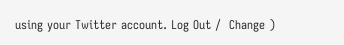using your Twitter account. Log Out /  Change )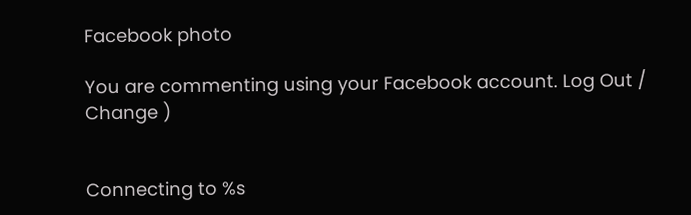Facebook photo

You are commenting using your Facebook account. Log Out /  Change )


Connecting to %s